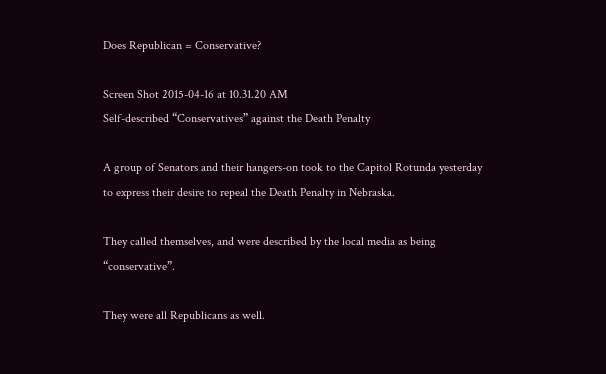Does Republican = Conservative?

Screen Shot 2015-04-16 at 10.31.20 AM
Self-described “Conservatives” against the Death Penalty

A group of Senators and their hangers-on took to the Capitol Rotunda yesterday to express their desire to repeal the Death Penalty in Nebraska.

They called themselves, and were described by the local media as being “conservative”.

They were all Republicans as well.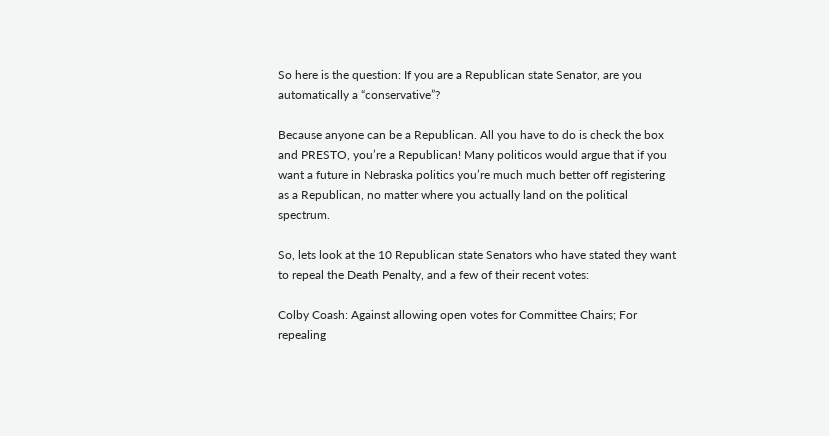So here is the question: If you are a Republican state Senator, are you automatically a “conservative”?

Because anyone can be a Republican. All you have to do is check the box and PRESTO, you’re a Republican! Many politicos would argue that if you want a future in Nebraska politics you’re much much better off registering as a Republican, no matter where you actually land on the political spectrum.

So, lets look at the 10 Republican state Senators who have stated they want to repeal the Death Penalty, and a few of their recent votes:

Colby Coash: Against allowing open votes for Committee Chairs; For repealing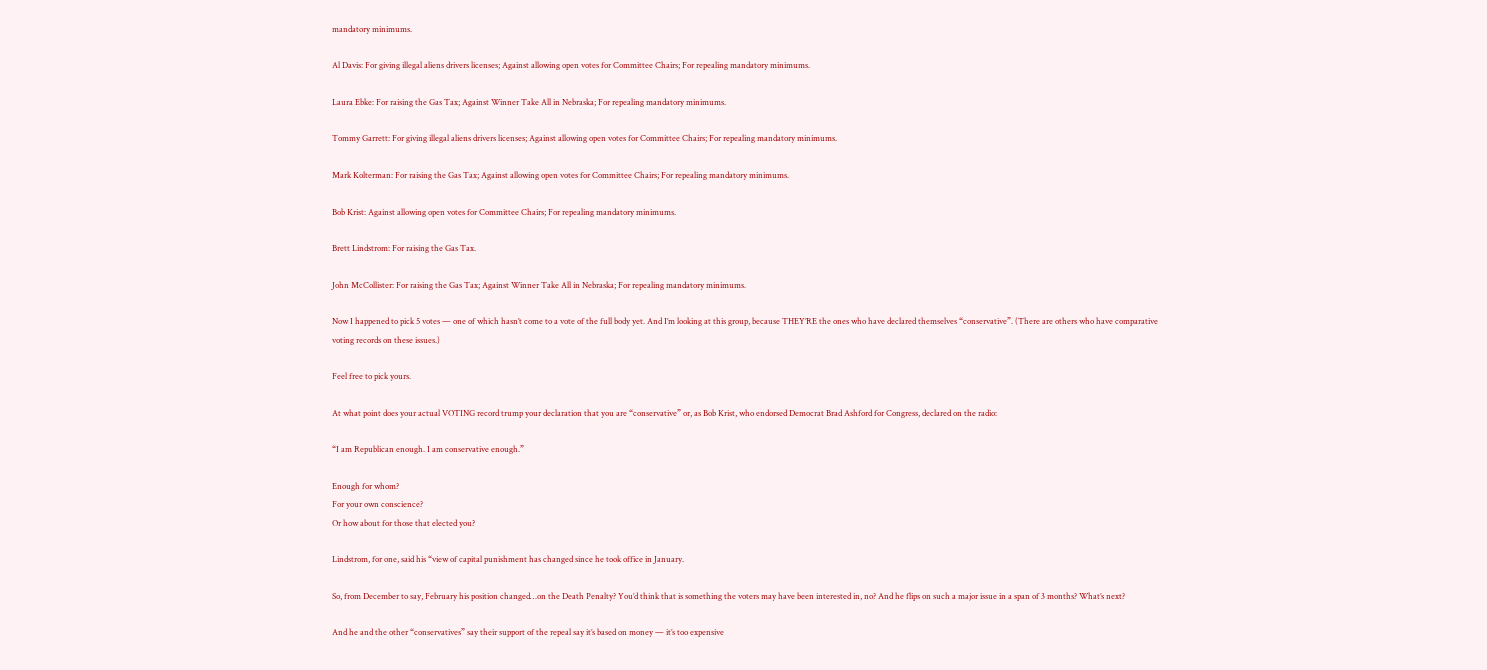mandatory minimums.

Al Davis: For giving illegal aliens drivers licenses; Against allowing open votes for Committee Chairs; For repealing mandatory minimums.

Laura Ebke: For raising the Gas Tax; Against Winner Take All in Nebraska; For repealing mandatory minimums.

Tommy Garrett: For giving illegal aliens drivers licenses; Against allowing open votes for Committee Chairs; For repealing mandatory minimums.

Mark Kolterman: For raising the Gas Tax; Against allowing open votes for Committee Chairs; For repealing mandatory minimums.

Bob Krist: Against allowing open votes for Committee Chairs; For repealing mandatory minimums.

Brett Lindstrom: For raising the Gas Tax.

John McCollister: For raising the Gas Tax; Against Winner Take All in Nebraska; For repealing mandatory minimums.

Now I happened to pick 5 votes — one of which hasn’t come to a vote of the full body yet. And I’m looking at this group, because THEY’RE the ones who have declared themselves “conservative”. (There are others who have comparative voting records on these issues.)

Feel free to pick yours.

At what point does your actual VOTING record trump your declaration that you are “conservative” or, as Bob Krist, who endorsed Democrat Brad Ashford for Congress, declared on the radio:

“I am Republican enough. I am conservative enough.”

Enough for whom?
For your own conscience?
Or how about for those that elected you?

Lindstrom, for one, said his “view of capital punishment has changed since he took office in January.

So, from December to say, February his position changed…on the Death Penalty? You’d think that is something the voters may have been interested in, no? And he flips on such a major issue in a span of 3 months? What’s next?

And he and the other “conservatives” say their support of the repeal say it’s based on money — it’s too expensive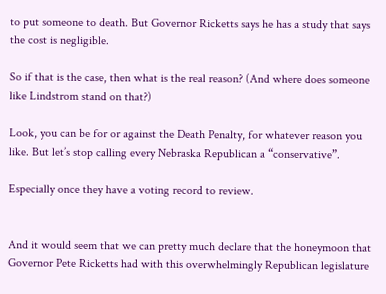to put someone to death. But Governor Ricketts says he has a study that says the cost is negligible.

So if that is the case, then what is the real reason? (And where does someone like Lindstrom stand on that?)

Look, you can be for or against the Death Penalty, for whatever reason you like. But let’s stop calling every Nebraska Republican a “conservative”.

Especially once they have a voting record to review.


And it would seem that we can pretty much declare that the honeymoon that Governor Pete Ricketts had with this overwhelmingly Republican legislature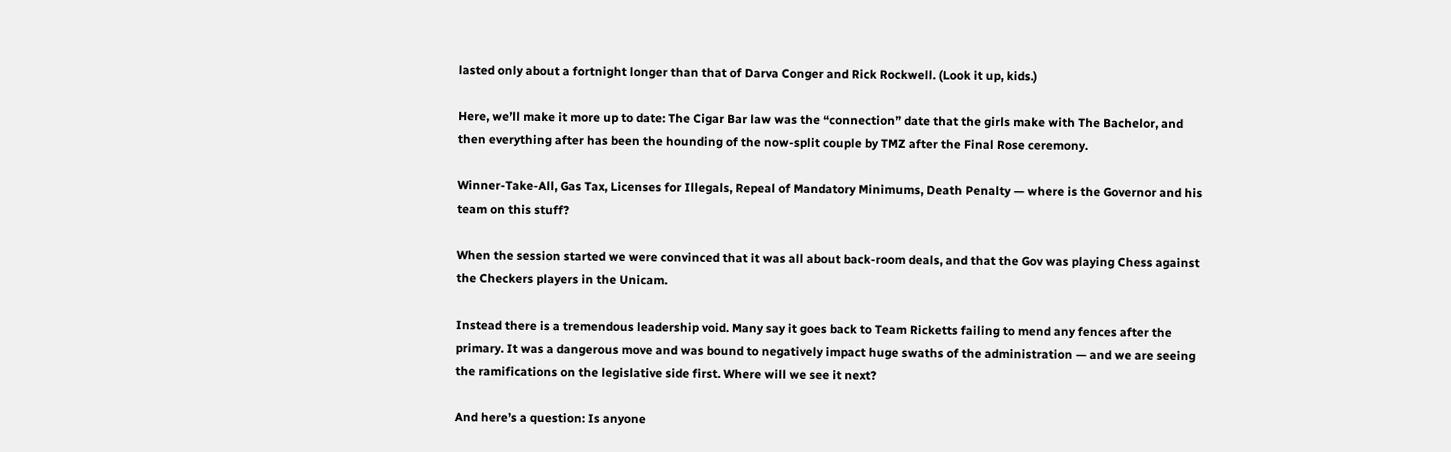lasted only about a fortnight longer than that of Darva Conger and Rick Rockwell. (Look it up, kids.)

Here, we’ll make it more up to date: The Cigar Bar law was the “connection” date that the girls make with The Bachelor, and then everything after has been the hounding of the now-split couple by TMZ after the Final Rose ceremony.

Winner-Take-All, Gas Tax, Licenses for Illegals, Repeal of Mandatory Minimums, Death Penalty — where is the Governor and his team on this stuff?

When the session started we were convinced that it was all about back-room deals, and that the Gov was playing Chess against the Checkers players in the Unicam.

Instead there is a tremendous leadership void. Many say it goes back to Team Ricketts failing to mend any fences after the primary. It was a dangerous move and was bound to negatively impact huge swaths of the administration — and we are seeing the ramifications on the legislative side first. Where will we see it next?

And here’s a question: Is anyone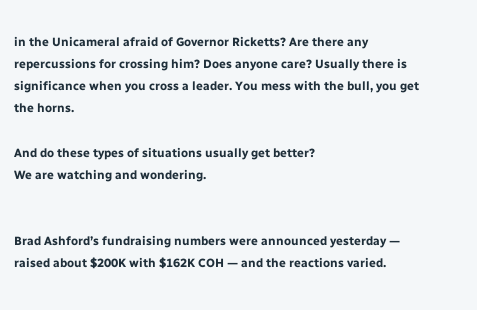in the Unicameral afraid of Governor Ricketts? Are there any repercussions for crossing him? Does anyone care? Usually there is significance when you cross a leader. You mess with the bull, you get the horns.

And do these types of situations usually get better?
We are watching and wondering.


Brad Ashford’s fundraising numbers were announced yesterday — raised about $200K with $162K COH — and the reactions varied.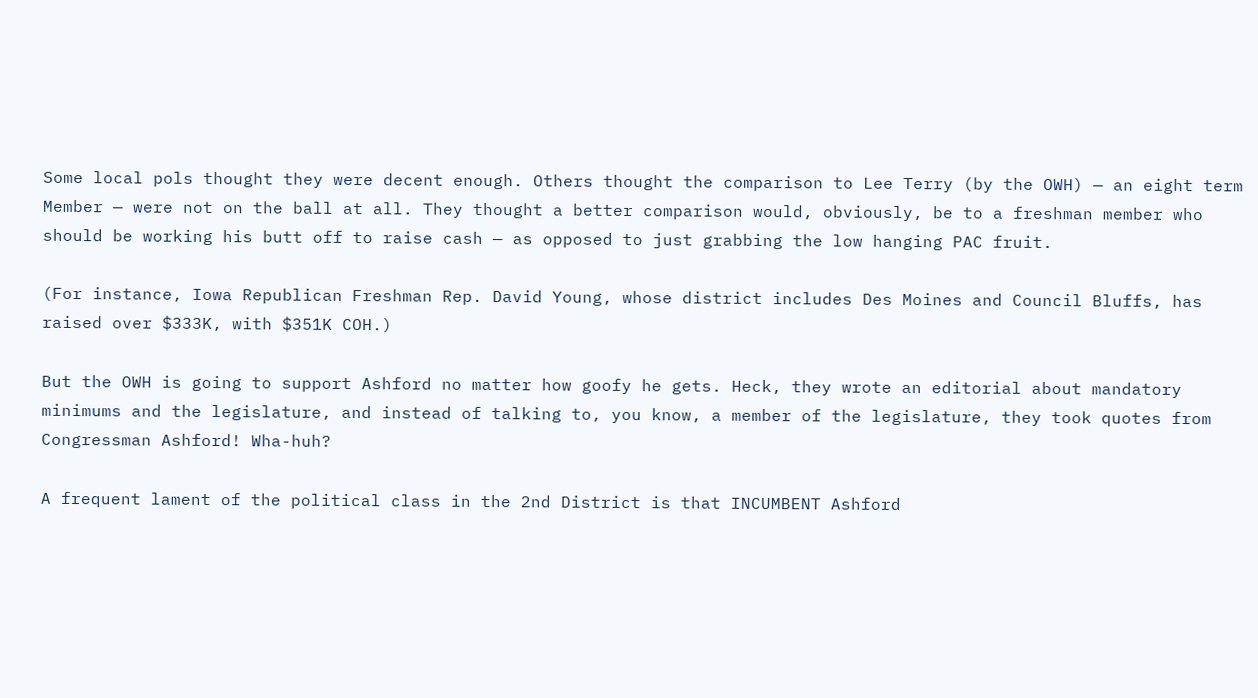Some local pols thought they were decent enough. Others thought the comparison to Lee Terry (by the OWH) — an eight term Member — were not on the ball at all. They thought a better comparison would, obviously, be to a freshman member who should be working his butt off to raise cash — as opposed to just grabbing the low hanging PAC fruit.

(For instance, Iowa Republican Freshman Rep. David Young, whose district includes Des Moines and Council Bluffs, has raised over $333K, with $351K COH.)

But the OWH is going to support Ashford no matter how goofy he gets. Heck, they wrote an editorial about mandatory minimums and the legislature, and instead of talking to, you know, a member of the legislature, they took quotes from Congressman Ashford! Wha-huh?

A frequent lament of the political class in the 2nd District is that INCUMBENT Ashford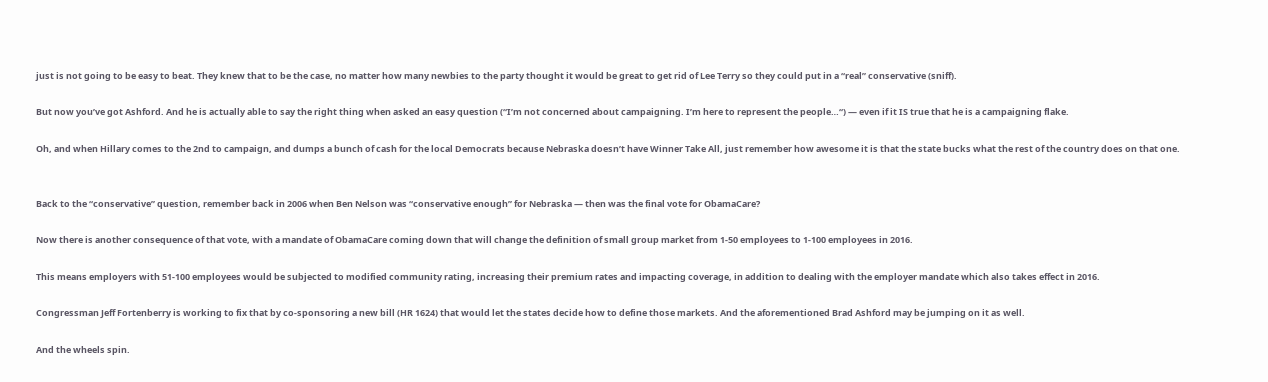just is not going to be easy to beat. They knew that to be the case, no matter how many newbies to the party thought it would be great to get rid of Lee Terry so they could put in a “real” conservative (sniff).

But now you’ve got Ashford. And he is actually able to say the right thing when asked an easy question (“I’m not concerned about campaigning. I’m here to represent the people…“) — even if it IS true that he is a campaigning flake.

Oh, and when Hillary comes to the 2nd to campaign, and dumps a bunch of cash for the local Democrats because Nebraska doesn’t have Winner Take All, just remember how awesome it is that the state bucks what the rest of the country does on that one.


Back to the “conservative” question, remember back in 2006 when Ben Nelson was “conservative enough” for Nebraska — then was the final vote for ObamaCare?

Now there is another consequence of that vote, with a mandate of ObamaCare coming down that will change the definition of small group market from 1-50 employees to 1-100 employees in 2016.

This means employers with 51-100 employees would be subjected to modified community rating, increasing their premium rates and impacting coverage, in addition to dealing with the employer mandate which also takes effect in 2016.

Congressman Jeff Fortenberry is working to fix that by co-sponsoring a new bill (HR 1624) that would let the states decide how to define those markets. And the aforementioned Brad Ashford may be jumping on it as well.

And the wheels spin.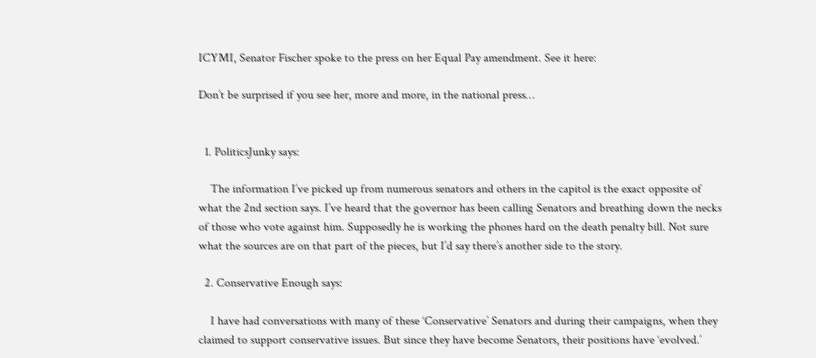ICYMI, Senator Fischer spoke to the press on her Equal Pay amendment. See it here:

Don’t be surprised if you see her, more and more, in the national press…


  1. PoliticsJunky says:

    The information I’ve picked up from numerous senators and others in the capitol is the exact opposite of what the 2nd section says. I’ve heard that the governor has been calling Senators and breathing down the necks of those who vote against him. Supposedly he is working the phones hard on the death penalty bill. Not sure what the sources are on that part of the pieces, but I’d say there’s another side to the story.

  2. Conservative Enough says:

    I have had conversations with many of these ‘Conservative’ Senators and during their campaigns, when they claimed to support conservative issues. But since they have become Senators, their positions have ‘evolved.’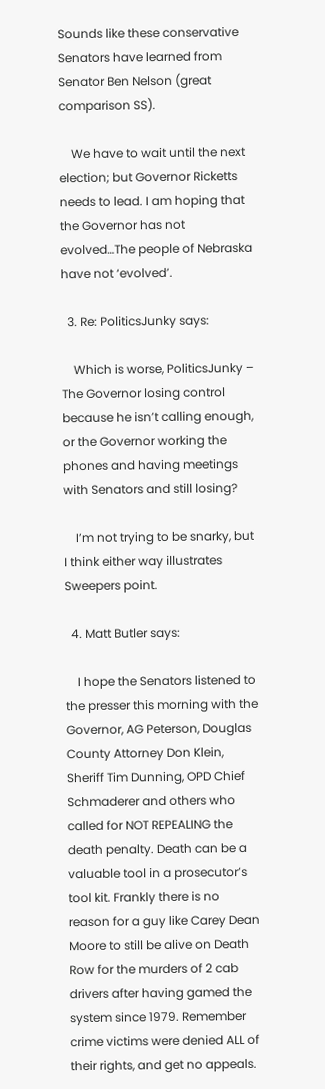Sounds like these conservative Senators have learned from Senator Ben Nelson (great comparison SS).

    We have to wait until the next election; but Governor Ricketts needs to lead. I am hoping that the Governor has not evolved…The people of Nebraska have not ‘evolved’.

  3. Re: PoliticsJunky says:

    Which is worse, PoliticsJunky – The Governor losing control because he isn’t calling enough, or the Governor working the phones and having meetings with Senators and still losing?

    I’m not trying to be snarky, but I think either way illustrates Sweepers point.

  4. Matt Butler says:

    I hope the Senators listened to the presser this morning with the Governor, AG Peterson, Douglas County Attorney Don Klein, Sheriff Tim Dunning, OPD Chief Schmaderer and others who called for NOT REPEALING the death penalty. Death can be a valuable tool in a prosecutor’s tool kit. Frankly there is no reason for a guy like Carey Dean Moore to still be alive on Death Row for the murders of 2 cab drivers after having gamed the system since 1979. Remember crime victims were denied ALL of their rights, and get no appeals.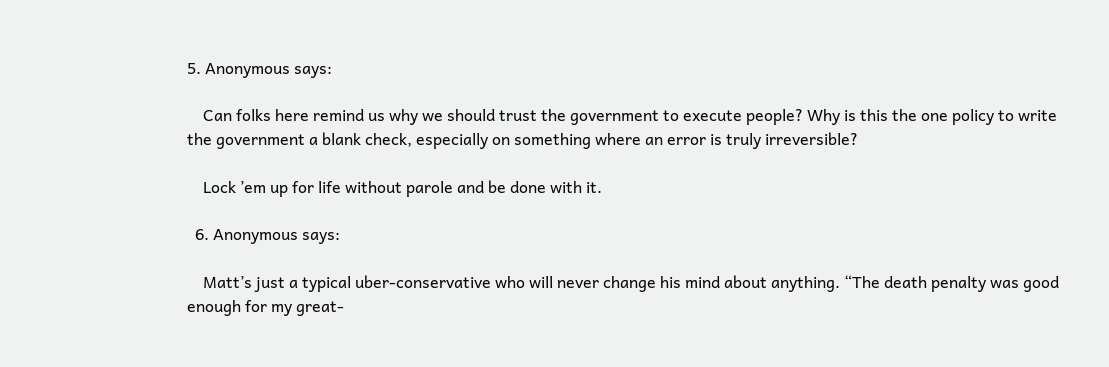5. Anonymous says:

    Can folks here remind us why we should trust the government to execute people? Why is this the one policy to write the government a blank check, especially on something where an error is truly irreversible?

    Lock ’em up for life without parole and be done with it.

  6. Anonymous says:

    Matt’s just a typical uber-conservative who will never change his mind about anything. “The death penalty was good enough for my great-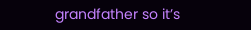grandfather so it’s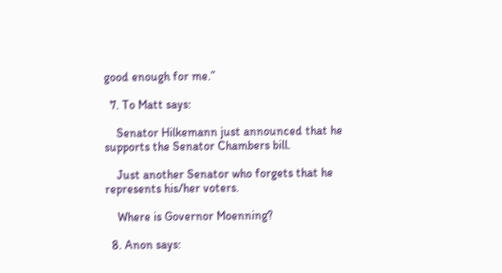good enough for me.”

  7. To Matt says:

    Senator Hilkemann just announced that he supports the Senator Chambers bill.

    Just another Senator who forgets that he represents his/her voters.

    Where is Governor Moenning?

  8. Anon says: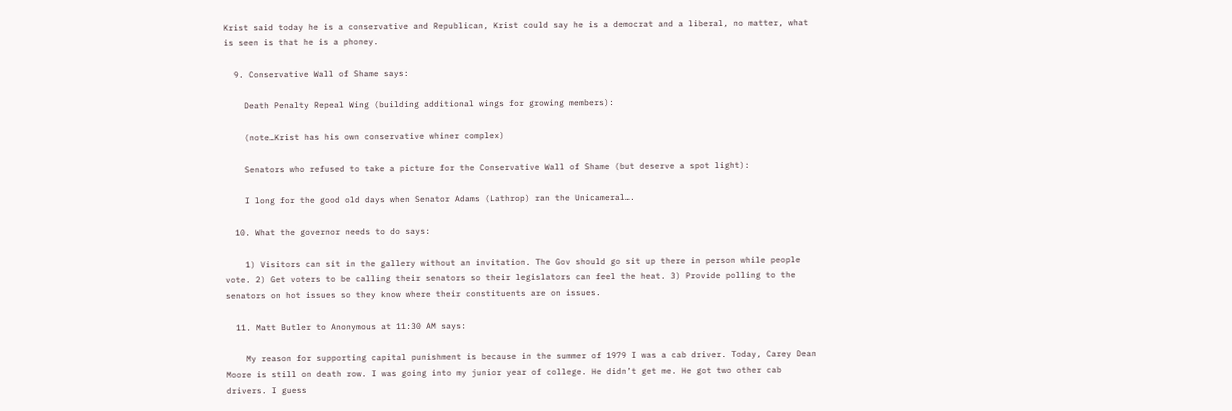Krist said today he is a conservative and Republican, Krist could say he is a democrat and a liberal, no matter, what is seen is that he is a phoney.

  9. Conservative Wall of Shame says:

    Death Penalty Repeal Wing (building additional wings for growing members):

    (note…Krist has his own conservative whiner complex)

    Senators who refused to take a picture for the Conservative Wall of Shame (but deserve a spot light):

    I long for the good old days when Senator Adams (Lathrop) ran the Unicameral….

  10. What the governor needs to do says:

    1) Visitors can sit in the gallery without an invitation. The Gov should go sit up there in person while people vote. 2) Get voters to be calling their senators so their legislators can feel the heat. 3) Provide polling to the senators on hot issues so they know where their constituents are on issues.

  11. Matt Butler to Anonymous at 11:30 AM says:

    My reason for supporting capital punishment is because in the summer of 1979 I was a cab driver. Today, Carey Dean Moore is still on death row. I was going into my junior year of college. He didn’t get me. He got two other cab drivers. I guess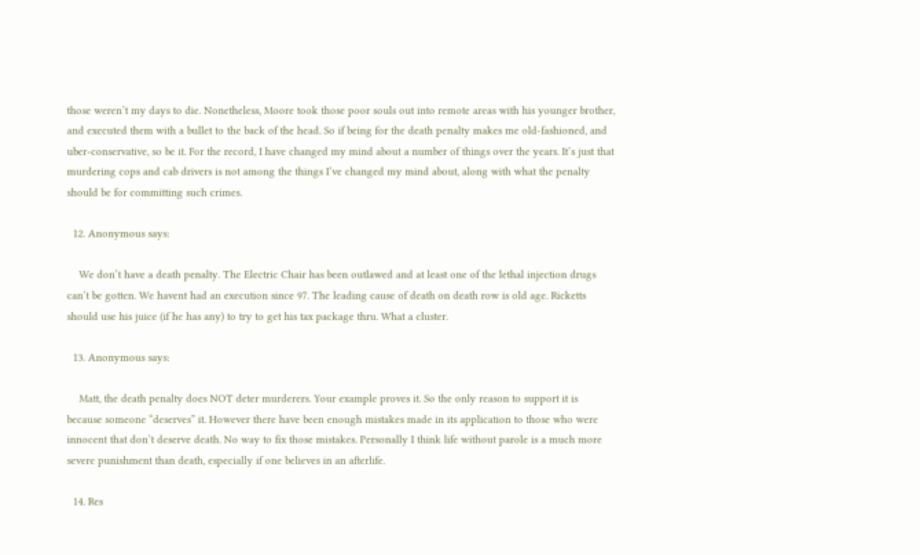those weren’t my days to die. Nonetheless, Moore took those poor souls out into remote areas with his younger brother, and executed them with a bullet to the back of the head. So if being for the death penalty makes me old-fashioned, and uber-conservative, so be it. For the record, I have changed my mind about a number of things over the years. It’s just that murdering cops and cab drivers is not among the things I’ve changed my mind about, along with what the penalty should be for committing such crimes.

  12. Anonymous says:

    We don’t have a death penalty. The Electric Chair has been outlawed and at least one of the lethal injection drugs can’t be gotten. We havent had an execution since 97. The leading cause of death on death row is old age. Ricketts should use his juice (if he has any) to try to get his tax package thru. What a cluster.

  13. Anonymous says:

    Matt, the death penalty does NOT deter murderers. Your example proves it. So the only reason to support it is because someone “deserves” it. However there have been enough mistakes made in its application to those who were innocent that don’t deserve death. No way to fix those mistakes. Personally I think life without parole is a much more severe punishment than death, especially if one believes in an afterlife.

  14. Res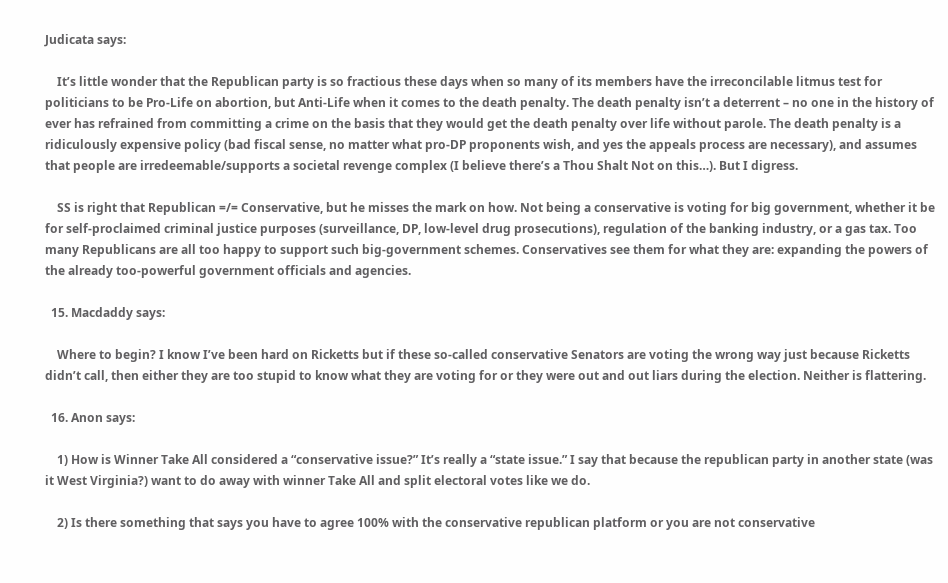Judicata says:

    It’s little wonder that the Republican party is so fractious these days when so many of its members have the irreconcilable litmus test for politicians to be Pro-Life on abortion, but Anti-Life when it comes to the death penalty. The death penalty isn’t a deterrent – no one in the history of ever has refrained from committing a crime on the basis that they would get the death penalty over life without parole. The death penalty is a ridiculously expensive policy (bad fiscal sense, no matter what pro-DP proponents wish, and yes the appeals process are necessary), and assumes that people are irredeemable/supports a societal revenge complex (I believe there’s a Thou Shalt Not on this…). But I digress.

    SS is right that Republican =/= Conservative, but he misses the mark on how. Not being a conservative is voting for big government, whether it be for self-proclaimed criminal justice purposes (surveillance, DP, low-level drug prosecutions), regulation of the banking industry, or a gas tax. Too many Republicans are all too happy to support such big-government schemes. Conservatives see them for what they are: expanding the powers of the already too-powerful government officials and agencies.

  15. Macdaddy says:

    Where to begin? I know I’ve been hard on Ricketts but if these so-called conservative Senators are voting the wrong way just because Ricketts didn’t call, then either they are too stupid to know what they are voting for or they were out and out liars during the election. Neither is flattering.

  16. Anon says:

    1) How is Winner Take All considered a “conservative issue?” It’s really a “state issue.” I say that because the republican party in another state (was it West Virginia?) want to do away with winner Take All and split electoral votes like we do.

    2) Is there something that says you have to agree 100% with the conservative republican platform or you are not conservative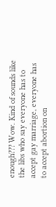enough??? Wow. Kind of sounds like the libs who say everyone has to accept gay marriage, everyone has to accept abortion on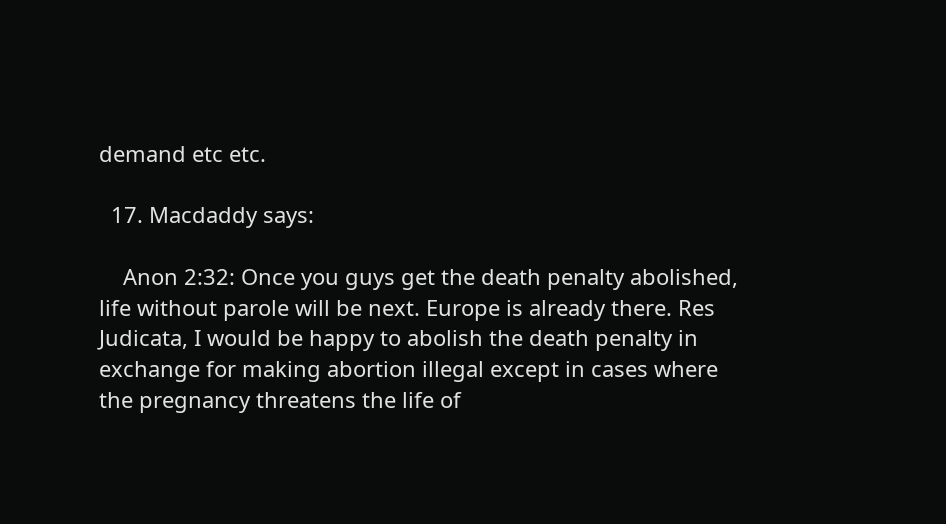demand etc etc.

  17. Macdaddy says:

    Anon 2:32: Once you guys get the death penalty abolished, life without parole will be next. Europe is already there. Res Judicata, I would be happy to abolish the death penalty in exchange for making abortion illegal except in cases where the pregnancy threatens the life of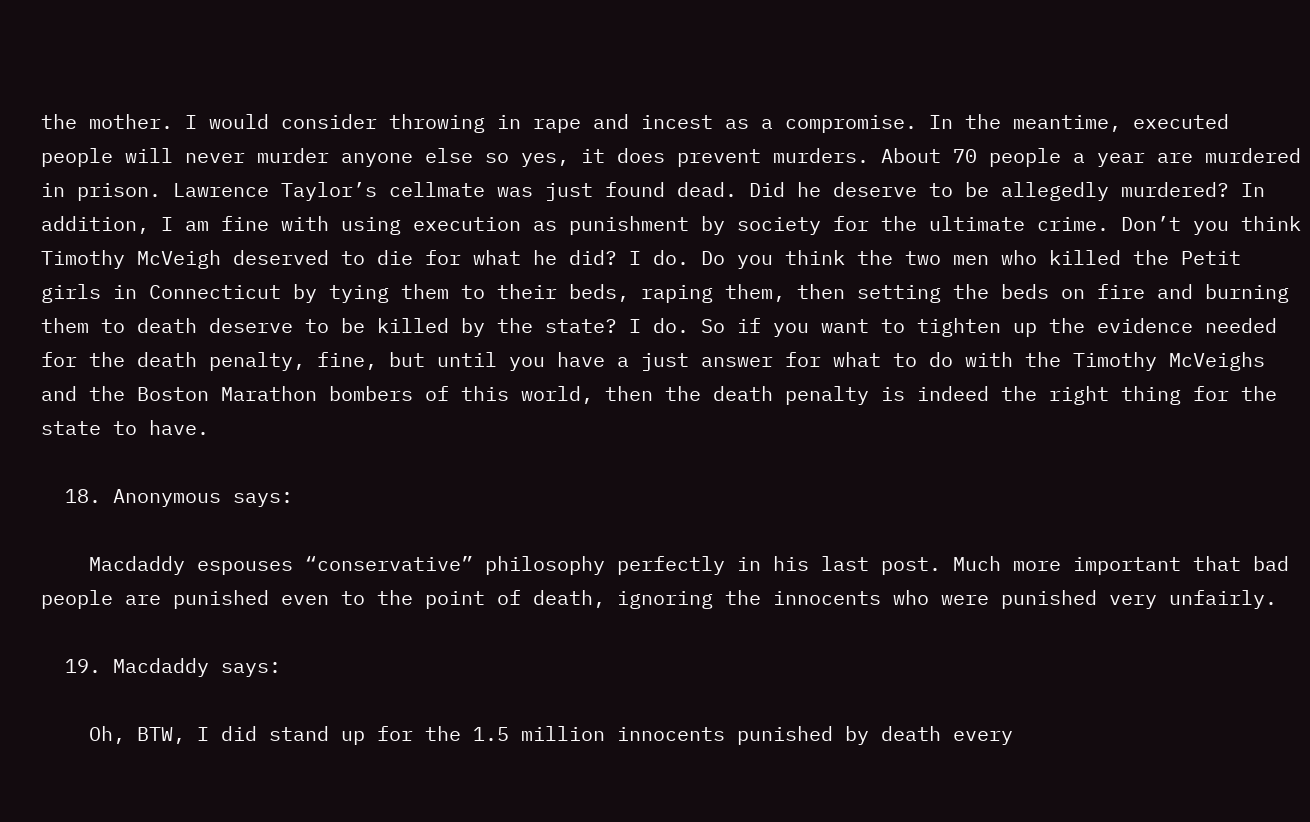the mother. I would consider throwing in rape and incest as a compromise. In the meantime, executed people will never murder anyone else so yes, it does prevent murders. About 70 people a year are murdered in prison. Lawrence Taylor’s cellmate was just found dead. Did he deserve to be allegedly murdered? In addition, I am fine with using execution as punishment by society for the ultimate crime. Don’t you think Timothy McVeigh deserved to die for what he did? I do. Do you think the two men who killed the Petit girls in Connecticut by tying them to their beds, raping them, then setting the beds on fire and burning them to death deserve to be killed by the state? I do. So if you want to tighten up the evidence needed for the death penalty, fine, but until you have a just answer for what to do with the Timothy McVeighs and the Boston Marathon bombers of this world, then the death penalty is indeed the right thing for the state to have.

  18. Anonymous says:

    Macdaddy espouses “conservative” philosophy perfectly in his last post. Much more important that bad people are punished even to the point of death, ignoring the innocents who were punished very unfairly.

  19. Macdaddy says:

    Oh, BTW, I did stand up for the 1.5 million innocents punished by death every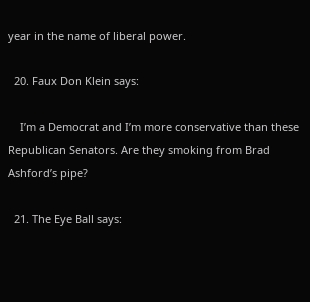year in the name of liberal power.

  20. Faux Don Klein says:

    I’m a Democrat and I’m more conservative than these Republican Senators. Are they smoking from Brad Ashford’s pipe?

  21. The Eye Ball says: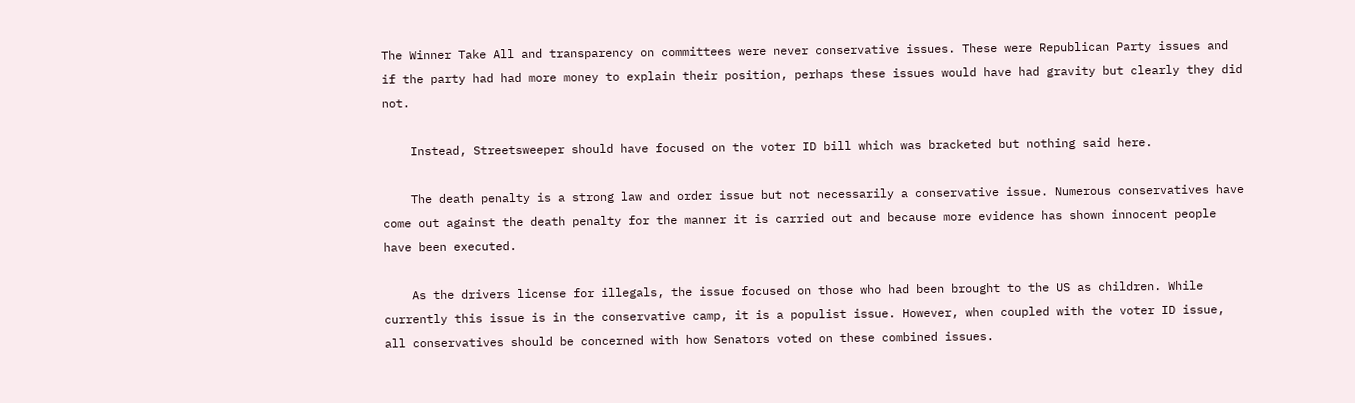The Winner Take All and transparency on committees were never conservative issues. These were Republican Party issues and if the party had had more money to explain their position, perhaps these issues would have had gravity but clearly they did not.

    Instead, Streetsweeper should have focused on the voter ID bill which was bracketed but nothing said here.

    The death penalty is a strong law and order issue but not necessarily a conservative issue. Numerous conservatives have come out against the death penalty for the manner it is carried out and because more evidence has shown innocent people have been executed.

    As the drivers license for illegals, the issue focused on those who had been brought to the US as children. While currently this issue is in the conservative camp, it is a populist issue. However, when coupled with the voter ID issue, all conservatives should be concerned with how Senators voted on these combined issues.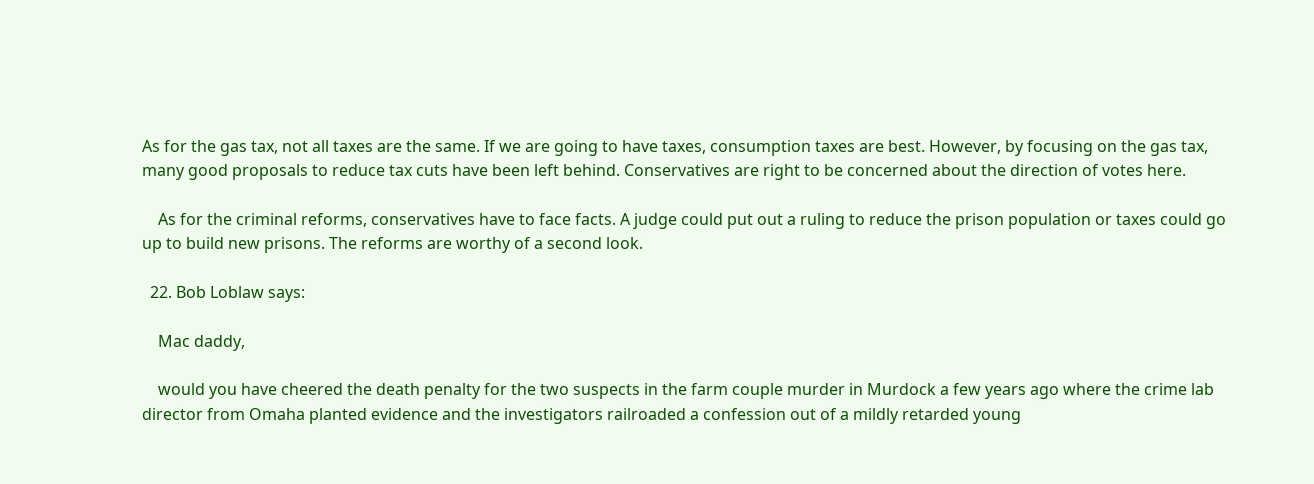As for the gas tax, not all taxes are the same. If we are going to have taxes, consumption taxes are best. However, by focusing on the gas tax, many good proposals to reduce tax cuts have been left behind. Conservatives are right to be concerned about the direction of votes here.

    As for the criminal reforms, conservatives have to face facts. A judge could put out a ruling to reduce the prison population or taxes could go up to build new prisons. The reforms are worthy of a second look.

  22. Bob Loblaw says:

    Mac daddy,

    would you have cheered the death penalty for the two suspects in the farm couple murder in Murdock a few years ago where the crime lab director from Omaha planted evidence and the investigators railroaded a confession out of a mildly retarded young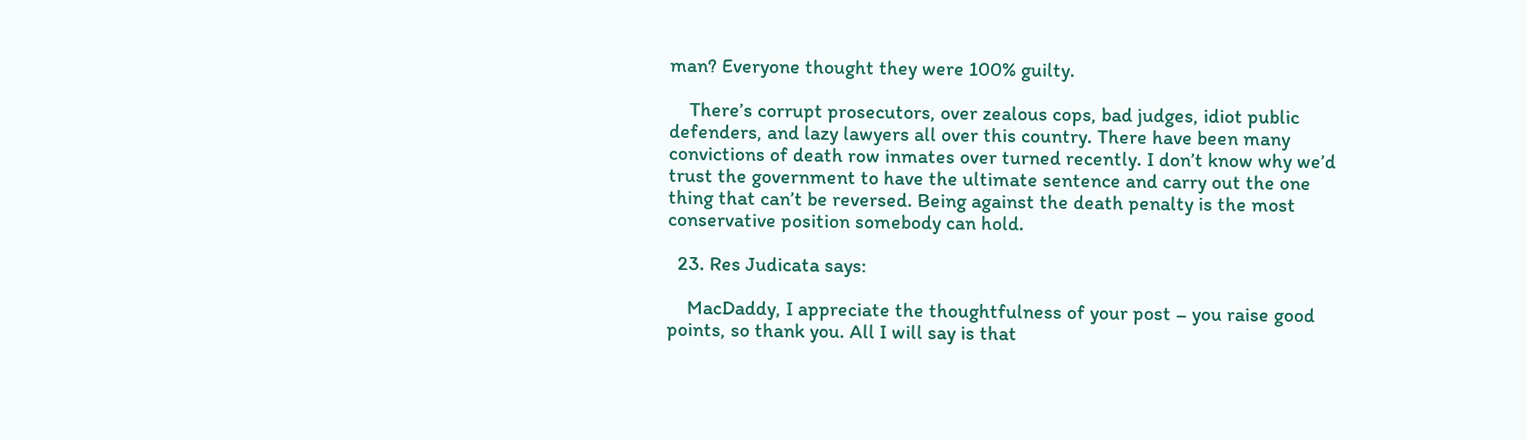man? Everyone thought they were 100% guilty.

    There’s corrupt prosecutors, over zealous cops, bad judges, idiot public defenders, and lazy lawyers all over this country. There have been many convictions of death row inmates over turned recently. I don’t know why we’d trust the government to have the ultimate sentence and carry out the one thing that can’t be reversed. Being against the death penalty is the most conservative position somebody can hold.

  23. Res Judicata says:

    MacDaddy, I appreciate the thoughtfulness of your post – you raise good points, so thank you. All I will say is that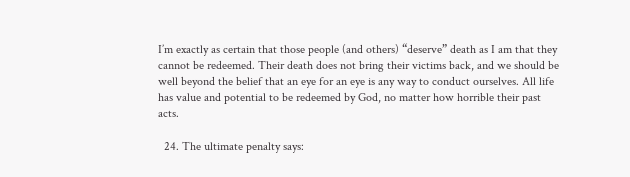I’m exactly as certain that those people (and others) “deserve” death as I am that they cannot be redeemed. Their death does not bring their victims back, and we should be well beyond the belief that an eye for an eye is any way to conduct ourselves. All life has value and potential to be redeemed by God, no matter how horrible their past acts.

  24. The ultimate penalty says: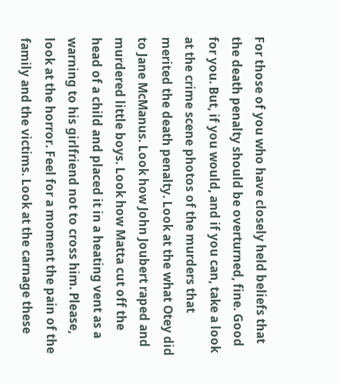For those of you who have closely held beliefs that the death penalty should be overturned, fine. Good for you. But, if you would, and if you can, take a look at the crime scene photos of the murders that merited the death penalty. Look at the what Otey did to Jane McManus. Look how John Joubert raped and murdered little boys. Look how Matta cut off the head of a child and placed it in a heating vent as a warning to his girlfriend not to cross him. Please, look at the horror. Feel for a moment the pain of the family and the victims. Look at the carnage these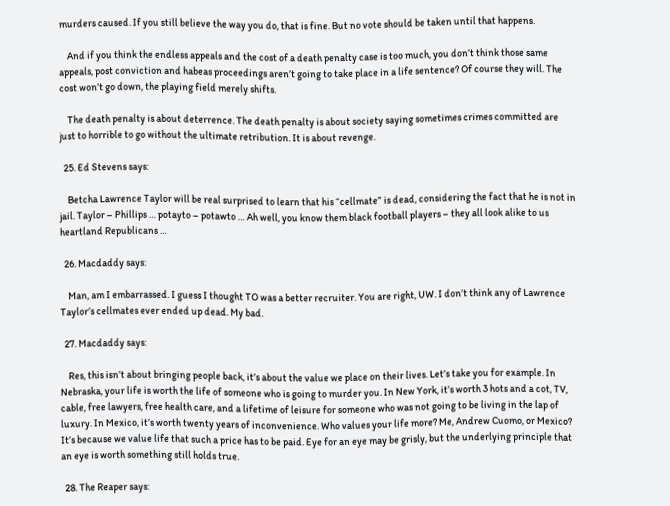murders caused. If you still believe the way you do, that is fine. But no vote should be taken until that happens.

    And if you think the endless appeals and the cost of a death penalty case is too much, you don’t think those same appeals, post conviction and habeas proceedings aren’t going to take place in a life sentence? Of course they will. The cost won’t go down, the playing field merely shifts.

    The death penalty is about deterrence. The death penalty is about society saying sometimes crimes committed are just to horrible to go without the ultimate retribution. It is about revenge.

  25. Ed Stevens says:

    Betcha Lawrence Taylor will be real surprised to learn that his “cellmate” is dead, considering the fact that he is not in jail. Taylor – Phillips … potayto – potawto … Ah well, you know them black football players – they all look alike to us heartland Republicans …

  26. Macdaddy says:

    Man, am I embarrassed. I guess I thought TO was a better recruiter. You are right, UW. I don’t think any of Lawrence Taylor’s cellmates ever ended up dead. My bad.

  27. Macdaddy says:

    Res, this isn’t about bringing people back, it’s about the value we place on their lives. Let’s take you for example. In Nebraska, your life is worth the life of someone who is going to murder you. In New York, it’s worth 3 hots and a cot, TV, cable, free lawyers, free health care, and a lifetime of leisure for someone who was not going to be living in the lap of luxury. In Mexico, it’s worth twenty years of inconvenience. Who values your life more? Me, Andrew Cuomo, or Mexico? It’s because we value life that such a price has to be paid. Eye for an eye may be grisly, but the underlying principle that an eye is worth something still holds true.

  28. The Reaper says: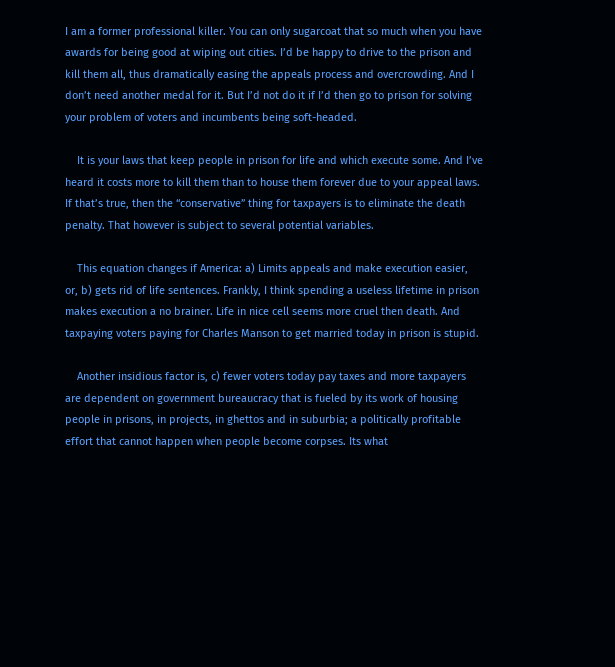I am a former professional killer. You can only sugarcoat that so much when you have awards for being good at wiping out cities. I’d be happy to drive to the prison and kill them all, thus dramatically easing the appeals process and overcrowding. And I don’t need another medal for it. But I’d not do it if I’d then go to prison for solving your problem of voters and incumbents being soft-headed.

    It is your laws that keep people in prison for life and which execute some. And I’ve heard it costs more to kill them than to house them forever due to your appeal laws. If that’s true, then the “conservative” thing for taxpayers is to eliminate the death penalty. That however is subject to several potential variables.

    This equation changes if America: a) Limits appeals and make execution easier, or, b) gets rid of life sentences. Frankly, I think spending a useless lifetime in prison makes execution a no brainer. Life in nice cell seems more cruel then death. And taxpaying voters paying for Charles Manson to get married today in prison is stupid.

    Another insidious factor is, c) fewer voters today pay taxes and more taxpayers are dependent on government bureaucracy that is fueled by its work of housing people in prisons, in projects, in ghettos and in suburbia; a politically profitable effort that cannot happen when people become corpses. Its what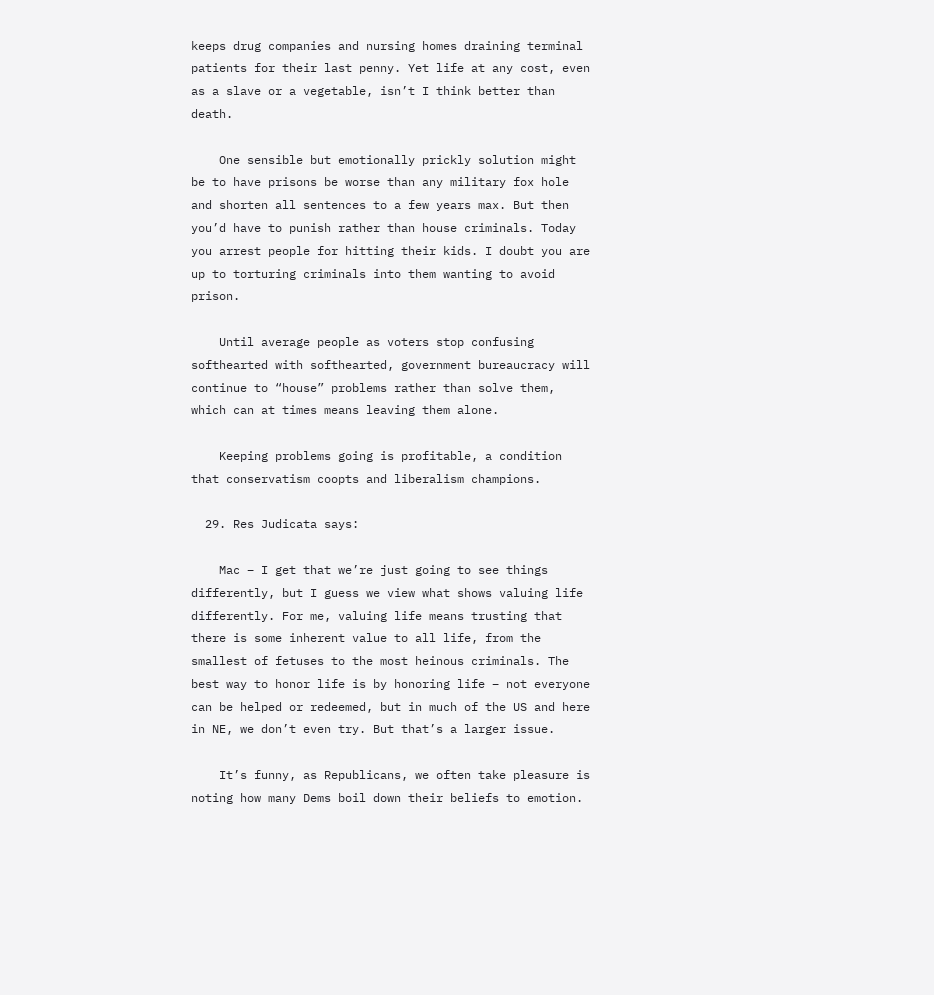keeps drug companies and nursing homes draining terminal patients for their last penny. Yet life at any cost, even as a slave or a vegetable, isn’t I think better than death.

    One sensible but emotionally prickly solution might be to have prisons be worse than any military fox hole and shorten all sentences to a few years max. But then you’d have to punish rather than house criminals. Today you arrest people for hitting their kids. I doubt you are up to torturing criminals into them wanting to avoid prison.

    Until average people as voters stop confusing softhearted with softhearted, government bureaucracy will continue to “house” problems rather than solve them, which can at times means leaving them alone.

    Keeping problems going is profitable, a condition that conservatism coopts and liberalism champions.

  29. Res Judicata says:

    Mac – I get that we’re just going to see things differently, but I guess we view what shows valuing life differently. For me, valuing life means trusting that there is some inherent value to all life, from the smallest of fetuses to the most heinous criminals. The best way to honor life is by honoring life – not everyone can be helped or redeemed, but in much of the US and here in NE, we don’t even try. But that’s a larger issue.

    It’s funny, as Republicans, we often take pleasure is noting how many Dems boil down their beliefs to emotion.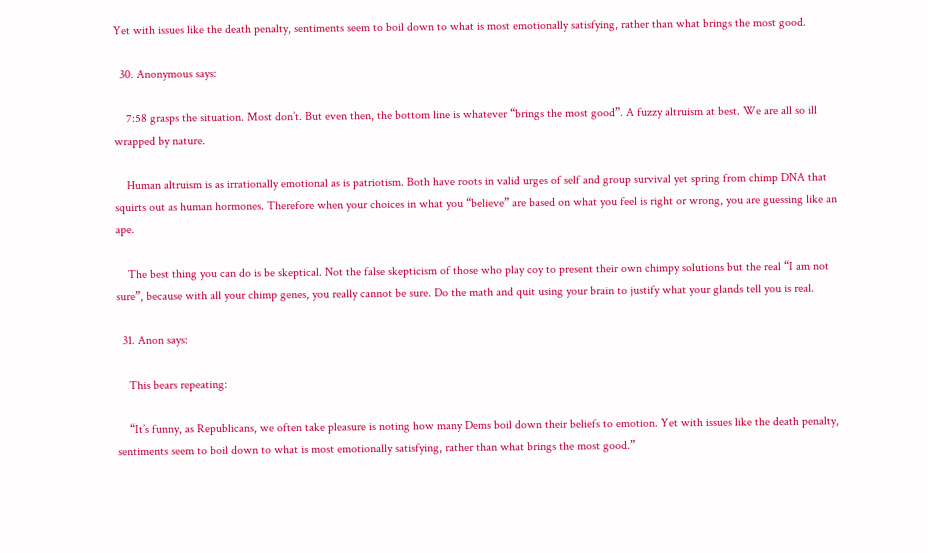Yet with issues like the death penalty, sentiments seem to boil down to what is most emotionally satisfying, rather than what brings the most good.

  30. Anonymous says:

    7:58 grasps the situation. Most don’t. But even then, the bottom line is whatever “brings the most good”. A fuzzy altruism at best. We are all so ill wrapped by nature.

    Human altruism is as irrationally emotional as is patriotism. Both have roots in valid urges of self and group survival yet spring from chimp DNA that squirts out as human hormones. Therefore when your choices in what you “believe” are based on what you feel is right or wrong, you are guessing like an ape.

    The best thing you can do is be skeptical. Not the false skepticism of those who play coy to present their own chimpy solutions but the real “I am not sure”, because with all your chimp genes, you really cannot be sure. Do the math and quit using your brain to justify what your glands tell you is real.

  31. Anon says:

    This bears repeating:

    “It’s funny, as Republicans, we often take pleasure is noting how many Dems boil down their beliefs to emotion. Yet with issues like the death penalty, sentiments seem to boil down to what is most emotionally satisfying, rather than what brings the most good.”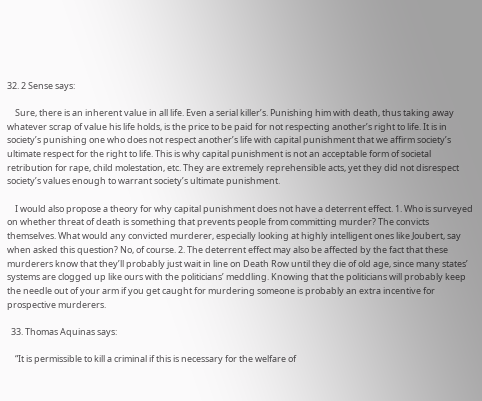32. 2 Sense says:

    Sure, there is an inherent value in all life. Even a serial killer’s. Punishing him with death, thus taking away whatever scrap of value his life holds, is the price to be paid for not respecting another’s right to life. It is in society’s punishing one who does not respect another’s life with capital punishment that we affirm society’s ultimate respect for the right to life. This is why capital punishment is not an acceptable form of societal retribution for rape, child molestation, etc. They are extremely reprehensible acts, yet they did not disrespect society’s values enough to warrant society’s ultimate punishment.

    I would also propose a theory for why capital punishment does not have a deterrent effect. 1. Who is surveyed on whether threat of death is something that prevents people from committing murder? The convicts themselves. What would any convicted murderer, especially looking at highly intelligent ones like Joubert, say when asked this question? No, of course. 2. The deterrent effect may also be affected by the fact that these murderers know that they’ll probably just wait in line on Death Row until they die of old age, since many states’ systems are clogged up like ours with the politicians’ meddling. Knowing that the politicians will probably keep the needle out of your arm if you get caught for murdering someone is probably an extra incentive for prospective murderers.

  33. Thomas Aquinas says:

    “It is permissible to kill a criminal if this is necessary for the welfare of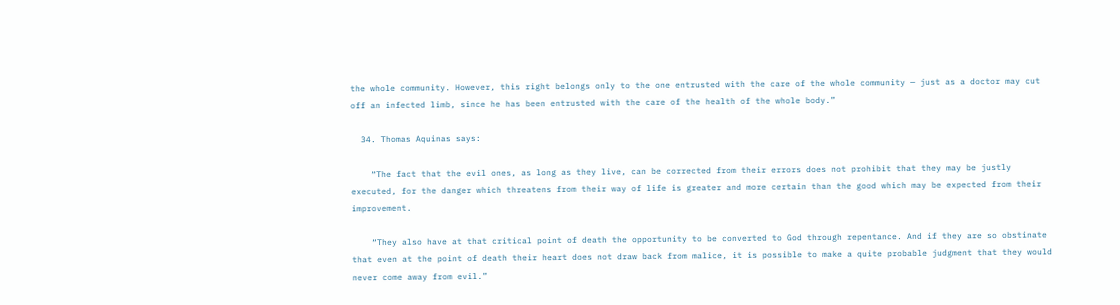the whole community. However, this right belongs only to the one entrusted with the care of the whole community — just as a doctor may cut off an infected limb, since he has been entrusted with the care of the health of the whole body.”

  34. Thomas Aquinas says:

    “The fact that the evil ones, as long as they live, can be corrected from their errors does not prohibit that they may be justly executed, for the danger which threatens from their way of life is greater and more certain than the good which may be expected from their improvement.

    “They also have at that critical point of death the opportunity to be converted to God through repentance. And if they are so obstinate that even at the point of death their heart does not draw back from malice, it is possible to make a quite probable judgment that they would never come away from evil.”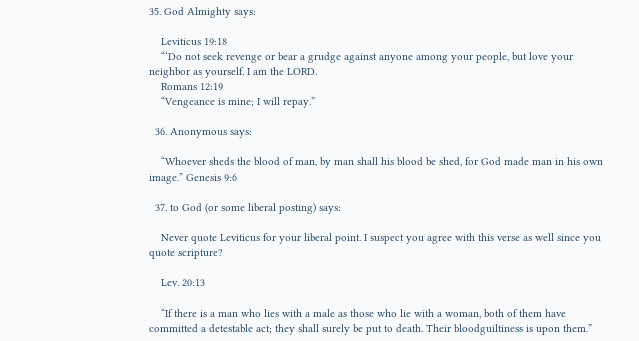35. God Almighty says:

    Leviticus 19:18
    “‘Do not seek revenge or bear a grudge against anyone among your people, but love your neighbor as yourself. I am the LORD.
    Romans 12:19
    “Vengeance is mine; I will repay.”

  36. Anonymous says:

    “Whoever sheds the blood of man, by man shall his blood be shed, for God made man in his own image.” Genesis 9:6

  37. to God (or some liberal posting) says:

    Never quote Leviticus for your liberal point. I suspect you agree with this verse as well since you quote scripture?

    Lev. 20:13

    “If there is a man who lies with a male as those who lie with a woman, both of them have committed a detestable act; they shall surely be put to death. Their bloodguiltiness is upon them.”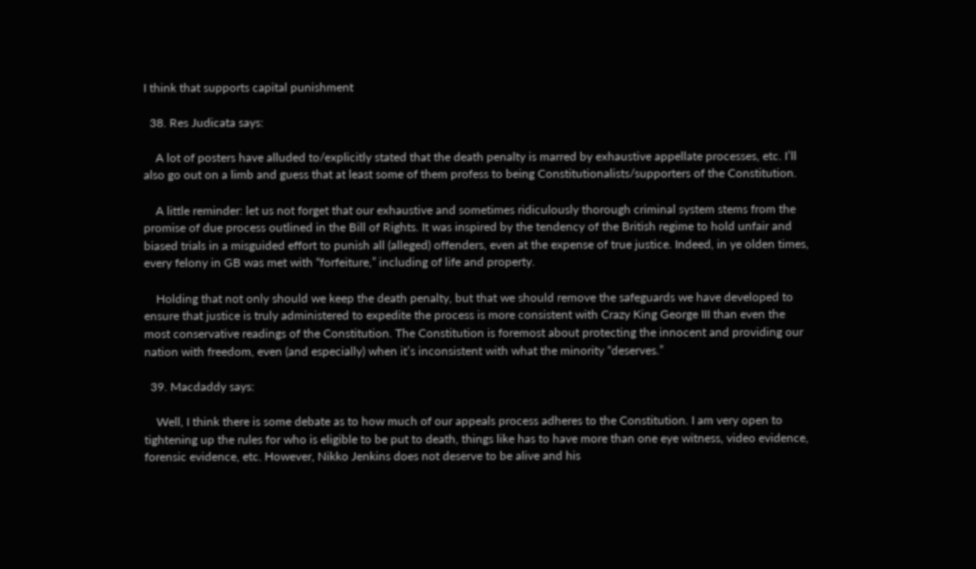I think that supports capital punishment

  38. Res Judicata says:

    A lot of posters have alluded to/explicitly stated that the death penalty is marred by exhaustive appellate processes, etc. I’ll also go out on a limb and guess that at least some of them profess to being Constitutionalists/supporters of the Constitution.

    A little reminder: let us not forget that our exhaustive and sometimes ridiculously thorough criminal system stems from the promise of due process outlined in the Bill of Rights. It was inspired by the tendency of the British regime to hold unfair and biased trials in a misguided effort to punish all (alleged) offenders, even at the expense of true justice. Indeed, in ye olden times, every felony in GB was met with “forfeiture,” including of life and property.

    Holding that not only should we keep the death penalty, but that we should remove the safeguards we have developed to ensure that justice is truly administered to expedite the process is more consistent with Crazy King George III than even the most conservative readings of the Constitution. The Constitution is foremost about protecting the innocent and providing our nation with freedom, even (and especially) when it’s inconsistent with what the minority “deserves.”

  39. Macdaddy says:

    Well, I think there is some debate as to how much of our appeals process adheres to the Constitution. I am very open to tightening up the rules for who is eligible to be put to death, things like has to have more than one eye witness, video evidence, forensic evidence, etc. However, Nikko Jenkins does not deserve to be alive and his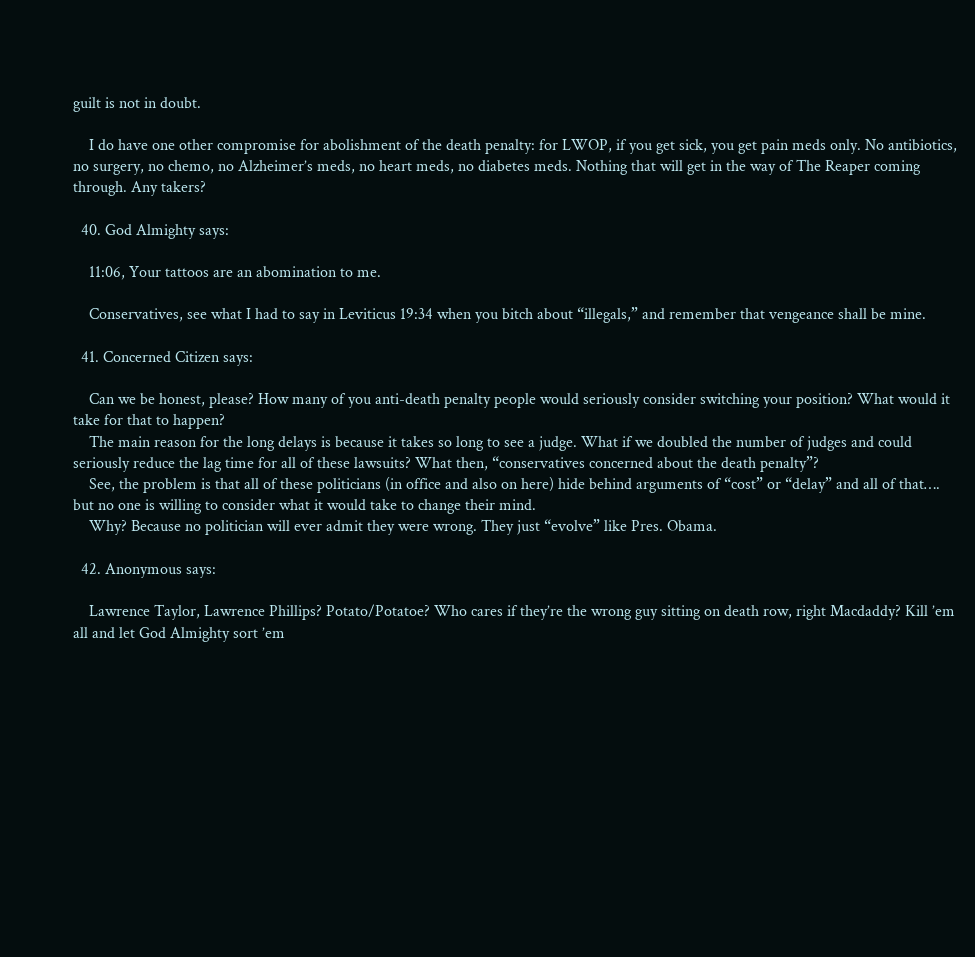guilt is not in doubt.

    I do have one other compromise for abolishment of the death penalty: for LWOP, if you get sick, you get pain meds only. No antibiotics, no surgery, no chemo, no Alzheimer’s meds, no heart meds, no diabetes meds. Nothing that will get in the way of The Reaper coming through. Any takers?

  40. God Almighty says:

    11:06, Your tattoos are an abomination to me.

    Conservatives, see what I had to say in Leviticus 19:34 when you bitch about “illegals,” and remember that vengeance shall be mine.

  41. Concerned Citizen says:

    Can we be honest, please? How many of you anti-death penalty people would seriously consider switching your position? What would it take for that to happen?
    The main reason for the long delays is because it takes so long to see a judge. What if we doubled the number of judges and could seriously reduce the lag time for all of these lawsuits? What then, “conservatives concerned about the death penalty”?
    See, the problem is that all of these politicians (in office and also on here) hide behind arguments of “cost” or “delay” and all of that…. but no one is willing to consider what it would take to change their mind.
    Why? Because no politician will ever admit they were wrong. They just “evolve” like Pres. Obama.

  42. Anonymous says:

    Lawrence Taylor, Lawrence Phillips? Potato/Potatoe? Who cares if they’re the wrong guy sitting on death row, right Macdaddy? Kill ’em all and let God Almighty sort ’em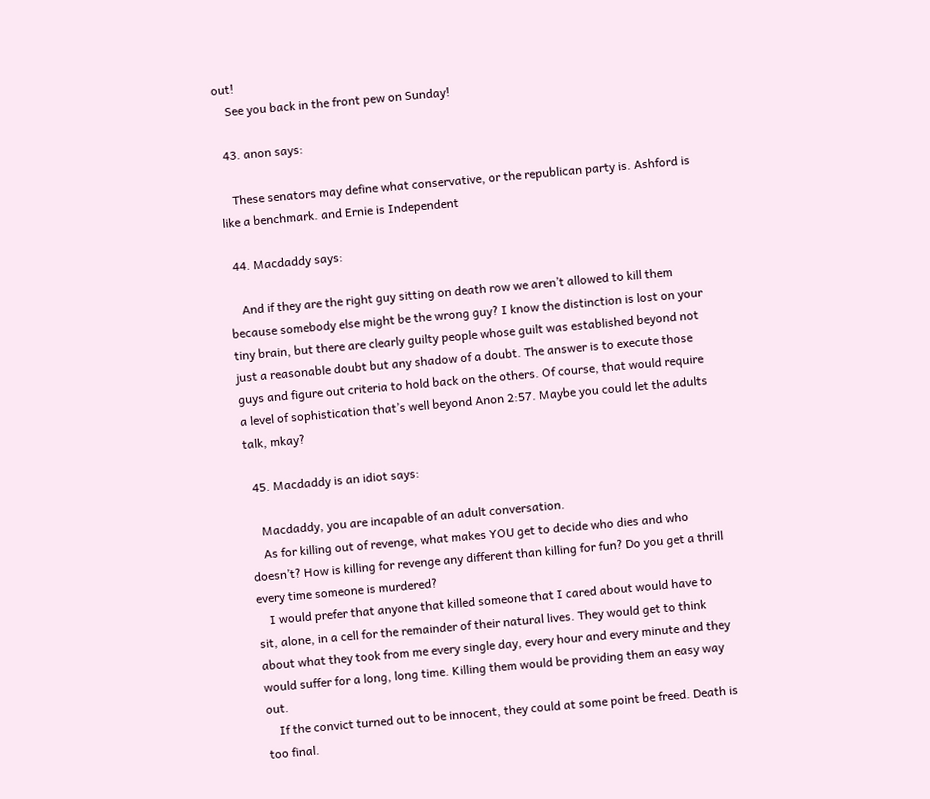out!
    See you back in the front pew on Sunday!

  43. anon says:

    These senators may define what conservative, or the republican party is. Ashford is like a benchmark. and Ernie is Independent

  44. Macdaddy says:

    And if they are the right guy sitting on death row we aren’t allowed to kill them because somebody else might be the wrong guy? I know the distinction is lost on your tiny brain, but there are clearly guilty people whose guilt was established beyond not just a reasonable doubt but any shadow of a doubt. The answer is to execute those guys and figure out criteria to hold back on the others. Of course, that would require a level of sophistication that’s well beyond Anon 2:57. Maybe you could let the adults talk, mkay?

  45. Macdaddy is an idiot says:

    Macdaddy, you are incapable of an adult conversation.
    As for killing out of revenge, what makes YOU get to decide who dies and who doesn’t? How is killing for revenge any different than killing for fun? Do you get a thrill every time someone is murdered?
    I would prefer that anyone that killed someone that I cared about would have to sit, alone, in a cell for the remainder of their natural lives. They would get to think about what they took from me every single day, every hour and every minute and they would suffer for a long, long time. Killing them would be providing them an easy way out.
    If the convict turned out to be innocent, they could at some point be freed. Death is too final.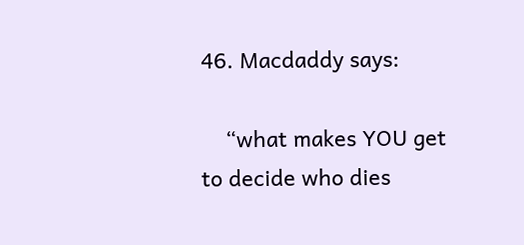46. Macdaddy says:

    “what makes YOU get to decide who dies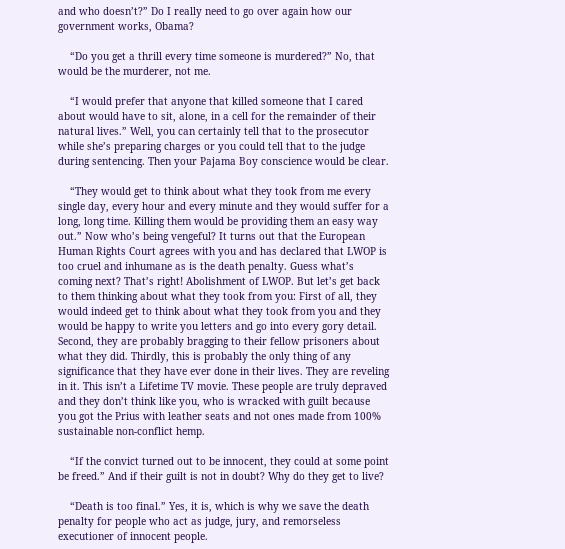and who doesn’t?” Do I really need to go over again how our government works, Obama?

    “Do you get a thrill every time someone is murdered?” No, that would be the murderer, not me.

    “I would prefer that anyone that killed someone that I cared about would have to sit, alone, in a cell for the remainder of their natural lives.” Well, you can certainly tell that to the prosecutor while she’s preparing charges or you could tell that to the judge during sentencing. Then your Pajama Boy conscience would be clear.

    “They would get to think about what they took from me every single day, every hour and every minute and they would suffer for a long, long time. Killing them would be providing them an easy way out.” Now who’s being vengeful? It turns out that the European Human Rights Court agrees with you and has declared that LWOP is too cruel and inhumane as is the death penalty. Guess what’s coming next? That’s right! Abolishment of LWOP. But let’s get back to them thinking about what they took from you: First of all, they would indeed get to think about what they took from you and they would be happy to write you letters and go into every gory detail. Second, they are probably bragging to their fellow prisoners about what they did. Thirdly, this is probably the only thing of any significance that they have ever done in their lives. They are reveling in it. This isn’t a Lifetime TV movie. These people are truly depraved and they don’t think like you, who is wracked with guilt because you got the Prius with leather seats and not ones made from 100% sustainable non-conflict hemp.

    “If the convict turned out to be innocent, they could at some point be freed.” And if their guilt is not in doubt? Why do they get to live?

    “Death is too final.” Yes, it is, which is why we save the death penalty for people who act as judge, jury, and remorseless executioner of innocent people.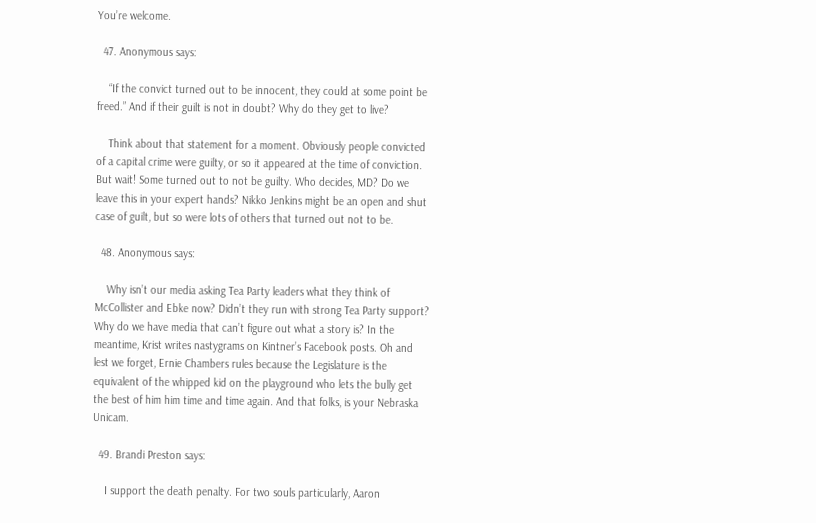You’re welcome.

  47. Anonymous says:

    “If the convict turned out to be innocent, they could at some point be freed.” And if their guilt is not in doubt? Why do they get to live?

    Think about that statement for a moment. Obviously people convicted of a capital crime were guilty, or so it appeared at the time of conviction. But wait! Some turned out to not be guilty. Who decides, MD? Do we leave this in your expert hands? Nikko Jenkins might be an open and shut case of guilt, but so were lots of others that turned out not to be.

  48. Anonymous says:

    Why isn’t our media asking Tea Party leaders what they think of McCollister and Ebke now? Didn’t they run with strong Tea Party support? Why do we have media that can’t figure out what a story is? In the meantime, Krist writes nastygrams on Kintner’s Facebook posts. Oh and lest we forget, Ernie Chambers rules because the Legislature is the equivalent of the whipped kid on the playground who lets the bully get the best of him him time and time again. And that folks, is your Nebraska Unicam.

  49. Brandi Preston says:

    I support the death penalty. For two souls particularly, Aaron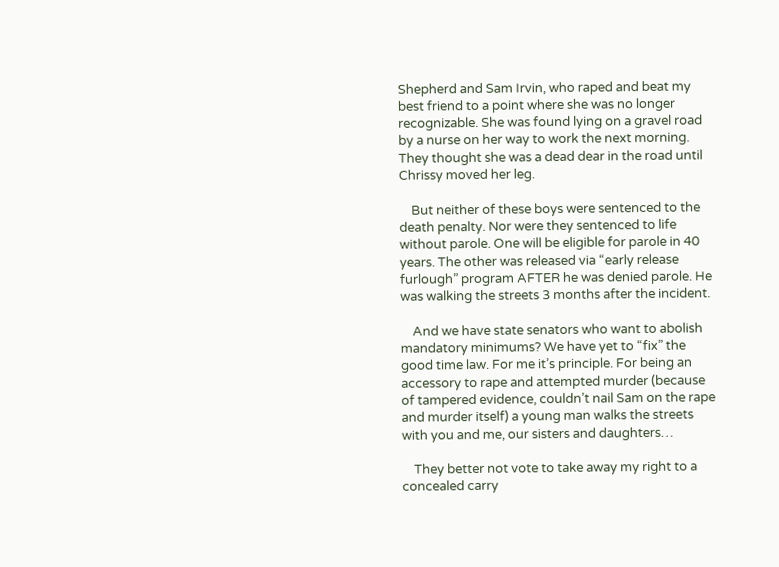Shepherd and Sam Irvin, who raped and beat my best friend to a point where she was no longer recognizable. She was found lying on a gravel road by a nurse on her way to work the next morning. They thought she was a dead dear in the road until Chrissy moved her leg.

    But neither of these boys were sentenced to the death penalty. Nor were they sentenced to life without parole. One will be eligible for parole in 40 years. The other was released via “early release furlough” program AFTER he was denied parole. He was walking the streets 3 months after the incident.

    And we have state senators who want to abolish mandatory minimums? We have yet to “fix” the good time law. For me it’s principle. For being an accessory to rape and attempted murder (because of tampered evidence, couldn’t nail Sam on the rape and murder itself) a young man walks the streets with you and me, our sisters and daughters…

    They better not vote to take away my right to a concealed carry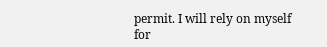permit. I will rely on myself for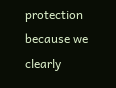protection because we clearly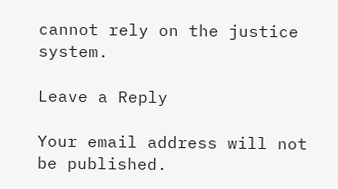cannot rely on the justice system.

Leave a Reply

Your email address will not be published.